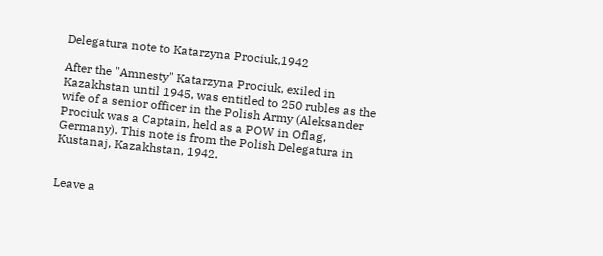Delegatura note to Katarzyna Prociuk,1942

After the "Amnesty" Katarzyna Prociuk, exiled in Kazakhstan until 1945, was entitled to 250 rubles as the wife of a senior officer in the Polish Army (Aleksander Prociuk was a Captain, held as a POW in Oflag, Germany). This note is from the Polish Delegatura in Kustanaj, Kazakhstan, 1942.


Leave a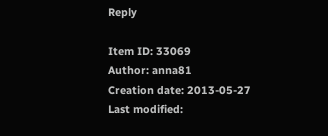Reply

Item ID: 33069
Author: anna81
Creation date: 2013-05-27
Last modified: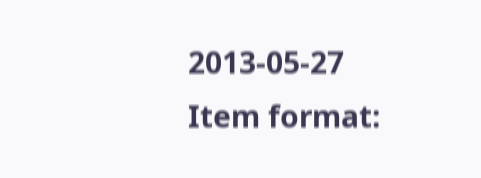2013-05-27
Item format: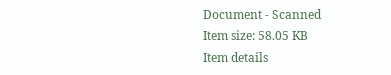Document - Scanned
Item size: 58.05 KB
Item details